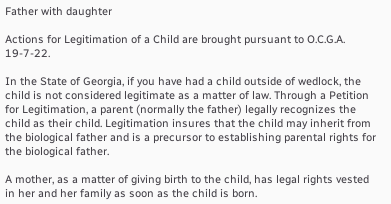Father with daughter

Actions for Legitimation of a Child are brought pursuant to O.C.G.A. 19-7-22.

In the State of Georgia, if you have had a child outside of wedlock, the child is not considered legitimate as a matter of law. Through a Petition for Legitimation, a parent (normally the father) legally recognizes the child as their child. Legitimation insures that the child may inherit from the biological father and is a precursor to establishing parental rights for the biological father.

A mother, as a matter of giving birth to the child, has legal rights vested in her and her family as soon as the child is born.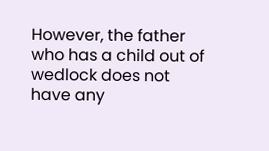However, the father who has a child out of wedlock does not have any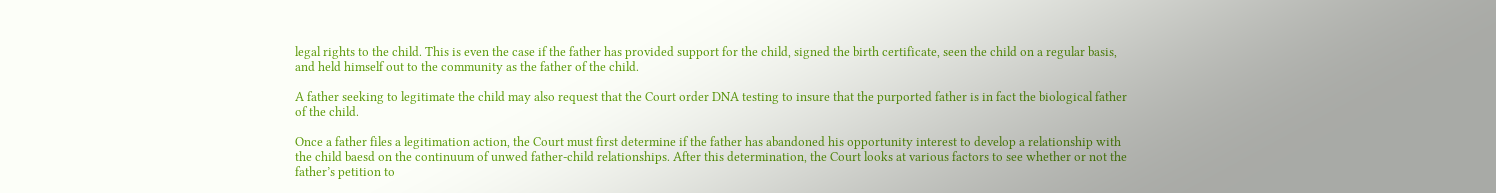legal rights to the child. This is even the case if the father has provided support for the child, signed the birth certificate, seen the child on a regular basis, and held himself out to the community as the father of the child.

A father seeking to legitimate the child may also request that the Court order DNA testing to insure that the purported father is in fact the biological father of the child.

Once a father files a legitimation action, the Court must first determine if the father has abandoned his opportunity interest to develop a relationship with the child baesd on the continuum of unwed father-child relationships. After this determination, the Court looks at various factors to see whether or not the father’s petition to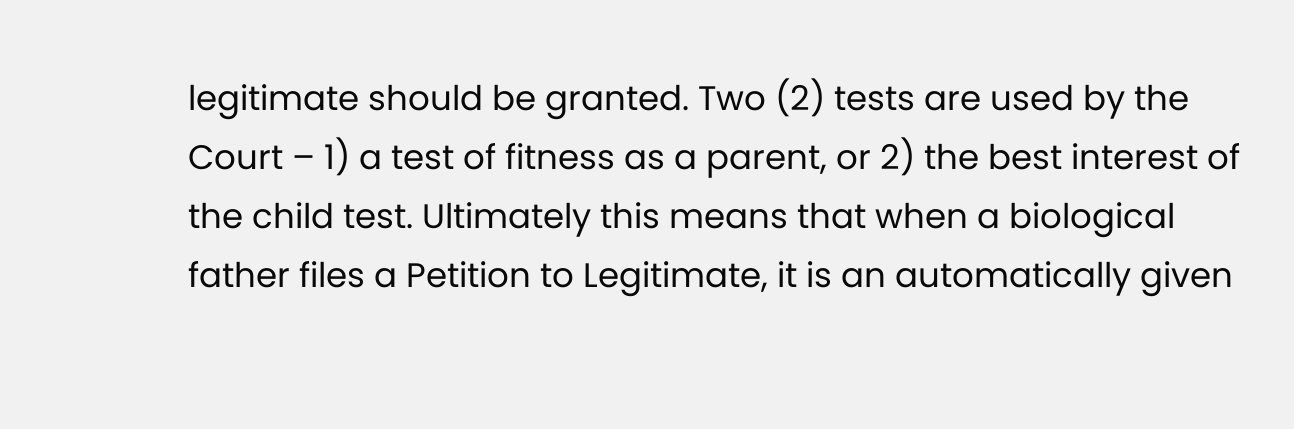legitimate should be granted. Two (2) tests are used by the Court – 1) a test of fitness as a parent, or 2) the best interest of the child test. Ultimately this means that when a biological father files a Petition to Legitimate, it is an automatically given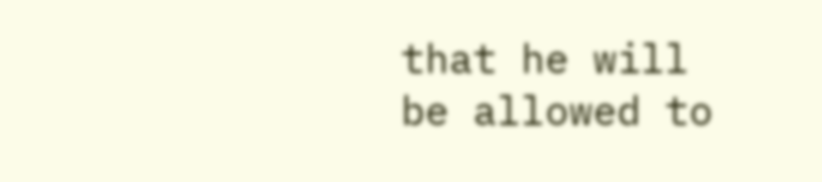that he will be allowed to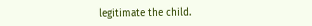legitimate the child.